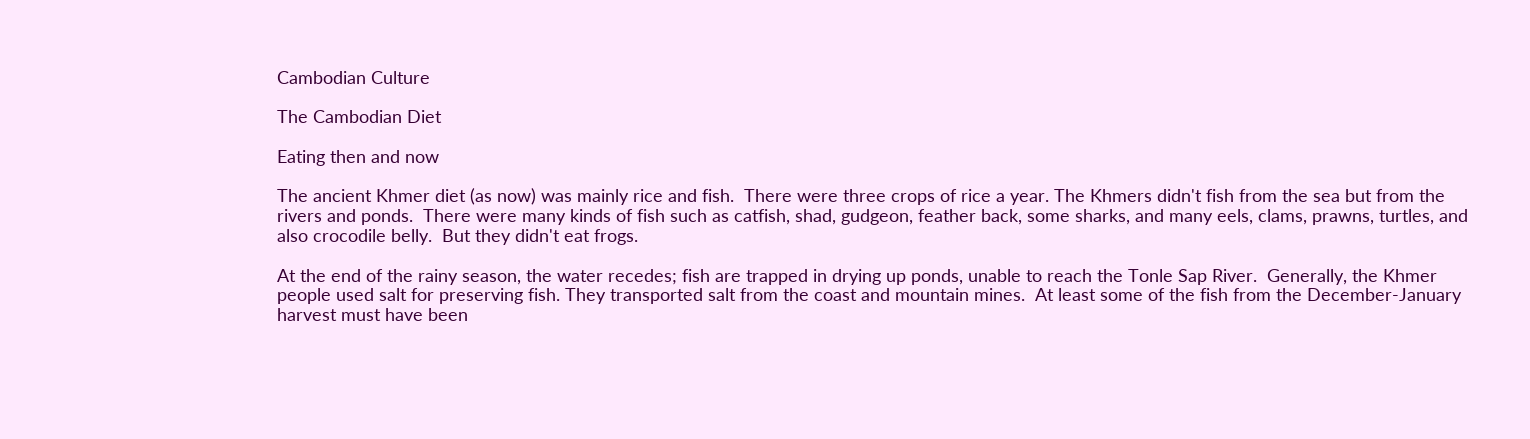Cambodian Culture

The Cambodian Diet

Eating then and now

The ancient Khmer diet (as now) was mainly rice and fish.  There were three crops of rice a year. The Khmers didn't fish from the sea but from the rivers and ponds.  There were many kinds of fish such as catfish, shad, gudgeon, feather back, some sharks, and many eels, clams, prawns, turtles, and also crocodile belly.  But they didn't eat frogs.

At the end of the rainy season, the water recedes; fish are trapped in drying up ponds, unable to reach the Tonle Sap River.  Generally, the Khmer people used salt for preserving fish. They transported salt from the coast and mountain mines.  At least some of the fish from the December-January harvest must have been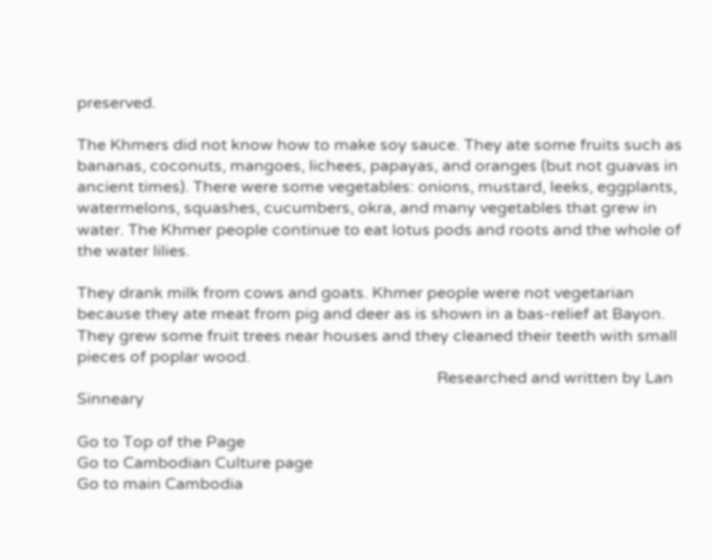preserved.

The Khmers did not know how to make soy sauce. They ate some fruits such as bananas, coconuts, mangoes, lichees, papayas, and oranges (but not guavas in ancient times). There were some vegetables: onions, mustard, leeks, eggplants, watermelons, squashes, cucumbers, okra, and many vegetables that grew in water. The Khmer people continue to eat lotus pods and roots and the whole of the water lilies.

They drank milk from cows and goats. Khmer people were not vegetarian because they ate meat from pig and deer as is shown in a bas-relief at Bayon. They grew some fruit trees near houses and they cleaned their teeth with small pieces of poplar wood.
                                                                                          Researched and written by Lan Sinneary

Go to Top of the Page
Go to Cambodian Culture page
Go to main Cambodia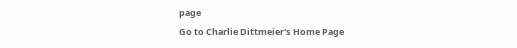page
Go to Charlie Dittmeier's Home Page